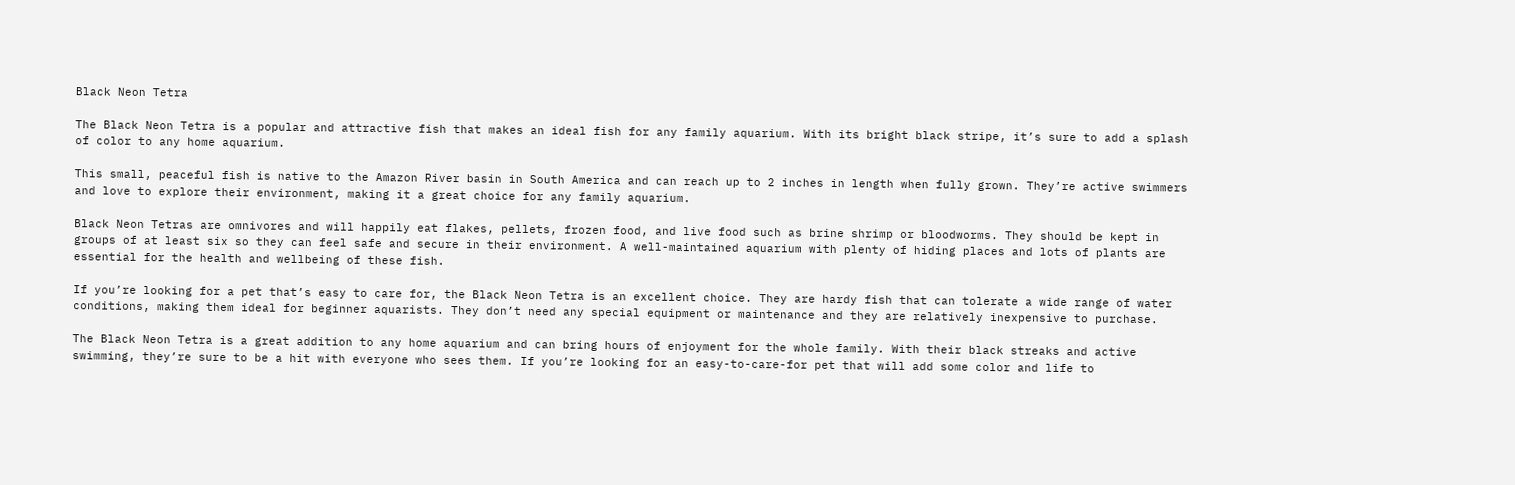Black Neon Tetra

The Black Neon Tetra is a popular and attractive fish that makes an ideal fish for any family aquarium. With its bright black stripe, it’s sure to add a splash of color to any home aquarium.

This small, peaceful fish is native to the Amazon River basin in South America and can reach up to 2 inches in length when fully grown. They’re active swimmers and love to explore their environment, making it a great choice for any family aquarium.

Black Neon Tetras are omnivores and will happily eat flakes, pellets, frozen food, and live food such as brine shrimp or bloodworms. They should be kept in groups of at least six so they can feel safe and secure in their environment. A well-maintained aquarium with plenty of hiding places and lots of plants are essential for the health and wellbeing of these fish.

If you’re looking for a pet that’s easy to care for, the Black Neon Tetra is an excellent choice. They are hardy fish that can tolerate a wide range of water conditions, making them ideal for beginner aquarists. They don’t need any special equipment or maintenance and they are relatively inexpensive to purchase.

The Black Neon Tetra is a great addition to any home aquarium and can bring hours of enjoyment for the whole family. With their black streaks and active swimming, they’re sure to be a hit with everyone who sees them. If you’re looking for an easy-to-care-for pet that will add some color and life to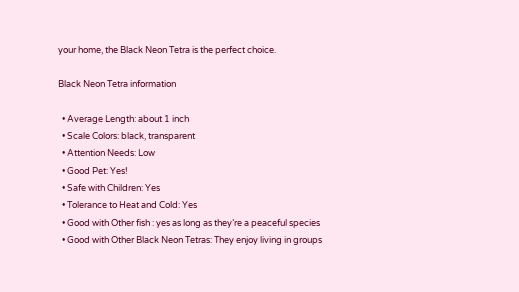your home, the Black Neon Tetra is the perfect choice.

Black Neon Tetra information

  • Average Length: about 1 inch
  • Scale Colors: black, transparent
  • Attention Needs: Low
  • Good Pet: Yes!
  • Safe with Children: Yes
  • Tolerance to Heat and Cold: Yes
  • Good with Other fish : yes as long as they’re a peaceful species
  • Good with Other Black Neon Tetras: They enjoy living in groups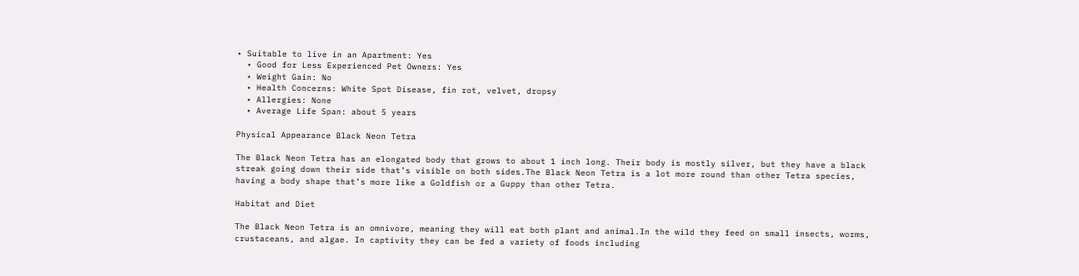• Suitable to live in an Apartment: Yes
  • Good for Less Experienced Pet Owners: Yes
  • Weight Gain: No
  • Health Concerns: White Spot Disease, fin rot, velvet, dropsy
  • Allergies: None
  • Average Life Span: about 5 years

Physical Appearance Black Neon Tetra

The Black Neon Tetra has an elongated body that grows to about 1 inch long. Their body is mostly silver, but they have a black streak going down their side that’s visible on both sides.The Black Neon Tetra is a lot more round than other Tetra species, having a body shape that’s more like a Goldfish or a Guppy than other Tetra.

Habitat and Diet

The Black Neon Tetra is an omnivore, meaning they will eat both plant and animal.In the wild they feed on small insects, worms, crustaceans, and algae. In captivity they can be fed a variety of foods including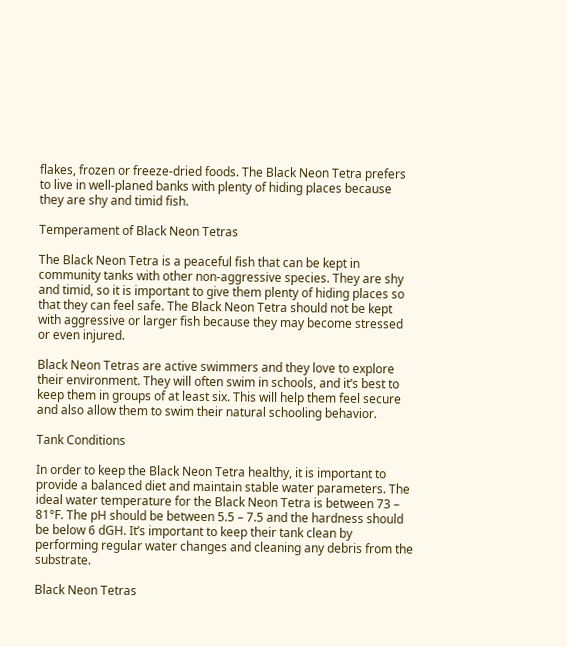flakes, frozen or freeze-dried foods. The Black Neon Tetra prefers to live in well-planed banks with plenty of hiding places because they are shy and timid fish.

Temperament of Black Neon Tetras

The Black Neon Tetra is a peaceful fish that can be kept in community tanks with other non-aggressive species. They are shy and timid, so it is important to give them plenty of hiding places so that they can feel safe. The Black Neon Tetra should not be kept with aggressive or larger fish because they may become stressed or even injured.

Black Neon Tetras are active swimmers and they love to explore their environment. They will often swim in schools, and it’s best to keep them in groups of at least six. This will help them feel secure and also allow them to swim their natural schooling behavior.

Tank Conditions

In order to keep the Black Neon Tetra healthy, it is important to provide a balanced diet and maintain stable water parameters. The ideal water temperature for the Black Neon Tetra is between 73 – 81°F. The pH should be between 5.5 – 7.5 and the hardness should be below 6 dGH. It’s important to keep their tank clean by performing regular water changes and cleaning any debris from the substrate.

Black Neon Tetras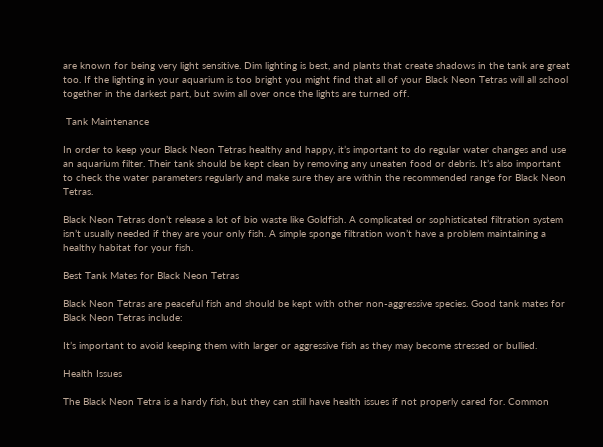are known for being very light sensitive. Dim lighting is best, and plants that create shadows in the tank are great too. If the lighting in your aquarium is too bright you might find that all of your Black Neon Tetras will all school together in the darkest part, but swim all over once the lights are turned off.

 Tank Maintenance

In order to keep your Black Neon Tetras healthy and happy, it’s important to do regular water changes and use an aquarium filter. Their tank should be kept clean by removing any uneaten food or debris. It’s also important to check the water parameters regularly and make sure they are within the recommended range for Black Neon Tetras.

Black Neon Tetras don’t release a lot of bio waste like Goldfish. A complicated or sophisticated filtration system isn’t usually needed if they are your only fish. A simple sponge filtration won’t have a problem maintaining a healthy habitat for your fish.

Best Tank Mates for Black Neon Tetras

Black Neon Tetras are peaceful fish and should be kept with other non-aggressive species. Good tank mates for Black Neon Tetras include:

It’s important to avoid keeping them with larger or aggressive fish as they may become stressed or bullied.

Health Issues

The Black Neon Tetra is a hardy fish, but they can still have health issues if not properly cared for. Common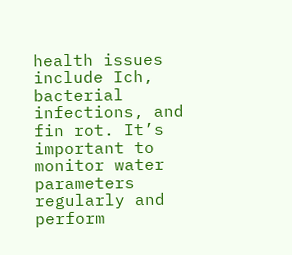health issues include Ich, bacterial infections, and fin rot. It’s important to monitor water parameters regularly and perform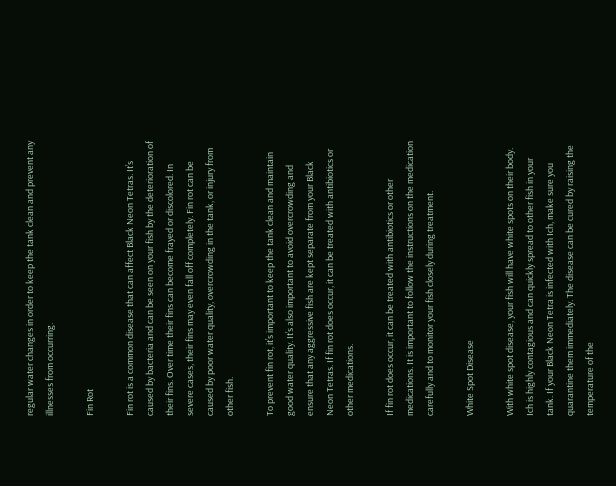regular water changes in order to keep the tank clean and prevent any illnesses from occurring.

Fin Rot

Fin rot is a common disease that can affect Black Neon Tetras. It’s caused by bacteria and can be seen on your fish by the deterioration of their fins. Over time their fins can become frayed or discolored. In severe cases, their fins may even fall off completely. Fin rot can be caused by poor water quality, overcrowding in the tank, or injury from other fish.

To prevent fin rot, it’s important to keep the tank clean and maintain good water quality. It’s also important to avoid overcrowding and ensure that any aggressive fish are kept separate from your Black Neon Tetras. If fin rot does occur, it can be treated with antibiotics or other medications.

If fin rot does occur, it can be treated with antibiotics or other medications. It is important to follow the instructions on the medication carefully and to monitor your fish closely during treatment.

White Spot Disease

With white spot disease, your fish will have white spots on their body. Ich is highly contagious and can quickly spread to other fish in your tank. If your Black Neon Tetra is infected with Ich, make sure you quarantine them immediately. The disease can be cured by raising the temperature of the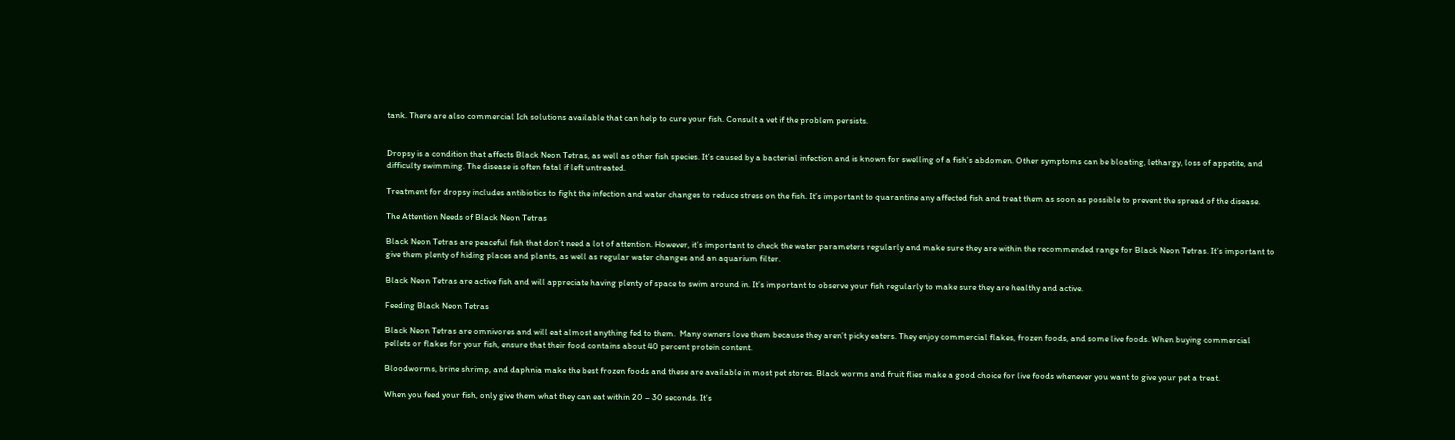tank. There are also commercial Ich solutions available that can help to cure your fish. Consult a vet if the problem persists.


Dropsy is a condition that affects Black Neon Tetras, as well as other fish species. It’s caused by a bacterial infection and is known for swelling of a fish’s abdomen. Other symptoms can be bloating, lethargy, loss of appetite, and difficulty swimming. The disease is often fatal if left untreated.

Treatment for dropsy includes antibiotics to fight the infection and water changes to reduce stress on the fish. It’s important to quarantine any affected fish and treat them as soon as possible to prevent the spread of the disease.

The Attention Needs of Black Neon Tetras

Black Neon Tetras are peaceful fish that don’t need a lot of attention. However, it’s important to check the water parameters regularly and make sure they are within the recommended range for Black Neon Tetras. It’s important to give them plenty of hiding places and plants, as well as regular water changes and an aquarium filter.

Black Neon Tetras are active fish and will appreciate having plenty of space to swim around in. It’s important to observe your fish regularly to make sure they are healthy and active.

Feeding Black Neon Tetras

Black Neon Tetras are omnivores and will eat almost anything fed to them.  Many owners love them because they aren’t picky eaters. They enjoy commercial flakes, frozen foods, and some live foods. When buying commercial pellets or flakes for your fish, ensure that their food contains about 40 percent protein content.

Bloodworms, brine shrimp, and daphnia make the best frozen foods and these are available in most pet stores. Black worms and fruit flies make a good choice for live foods whenever you want to give your pet a treat.

When you feed your fish, only give them what they can eat within 20 – 30 seconds. It’s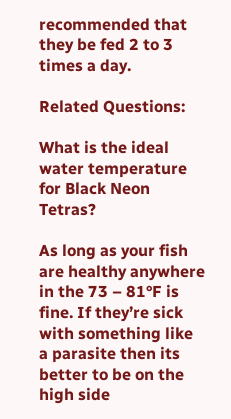recommended that they be fed 2 to 3 times a day.

Related Questions:

What is the ideal water temperature for Black Neon Tetras?

As long as your fish are healthy anywhere in the 73 – 81°F is fine. If they’re sick with something like a parasite then its better to be on the high side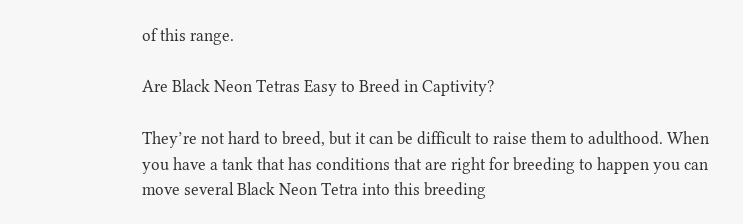of this range.

Are Black Neon Tetras Easy to Breed in Captivity?

They’re not hard to breed, but it can be difficult to raise them to adulthood. When you have a tank that has conditions that are right for breeding to happen you can move several Black Neon Tetra into this breeding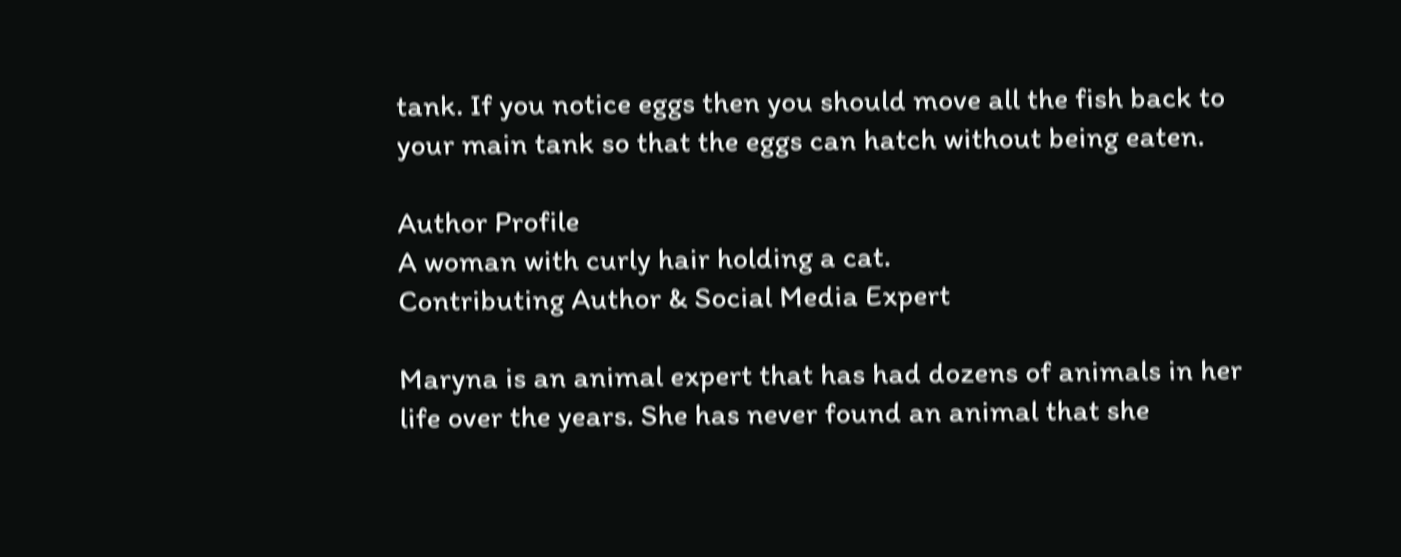tank. If you notice eggs then you should move all the fish back to your main tank so that the eggs can hatch without being eaten.

Author Profile
A woman with curly hair holding a cat.
Contributing Author & Social Media Expert

Maryna is an animal expert that has had dozens of animals in her life over the years. She has never found an animal that she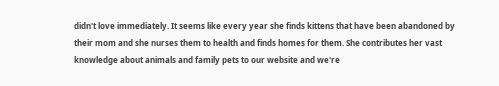didn't love immediately. It seems like every year she finds kittens that have been abandoned by their mom and she nurses them to health and finds homes for them. She contributes her vast knowledge about animals and family pets to our website and we're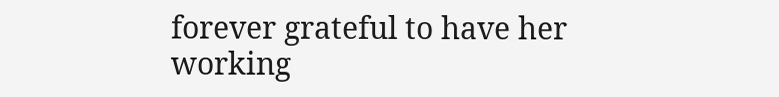forever grateful to have her working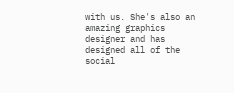with us. She's also an amazing graphics designer and has designed all of the social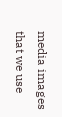media images that we use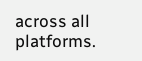across all platforms.